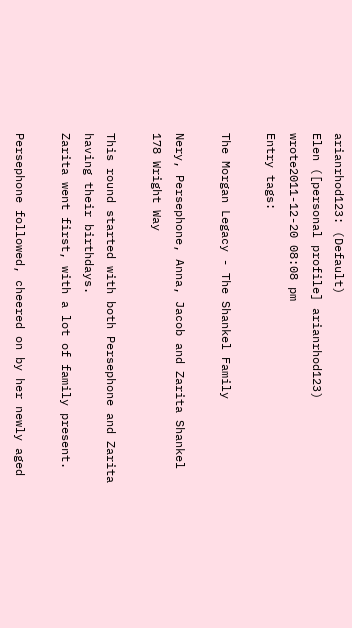arianrhod123: (Default)
Elen ([personal profile] arianrhod123) wrote2011-12-20 08:08 pm
Entry tags:

The Morgan Legacy - The Shankel Family

Nery, Persephone, Anna, Jacob and Zarita Shankel
178 Wright Way

This round started with both Persephone and Zarita having their birthdays.
Zarita went first, with a lot of family present.

Persephone followed, cheered on by her newly aged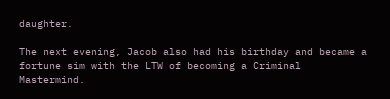daughter.

The next evening, Jacob also had his birthday and became a fortune sim with the LTW of becoming a Criminal Mastermind.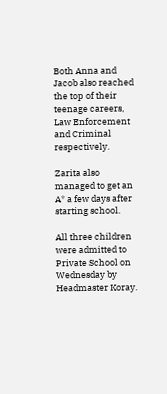Both Anna and Jacob also reached the top of their teenage careers, Law Enforcement and Criminal respectively.

Zarita also managed to get an A* a few days after starting school.

All three children were admitted to Private School on Wednesday by Headmaster Koray.